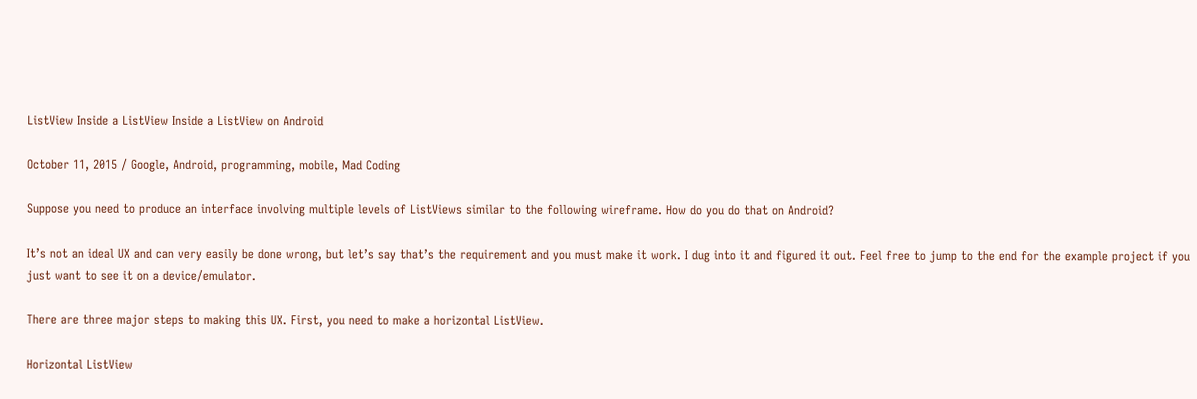ListView Inside a ListView Inside a ListView on Android

October 11, 2015 / Google, Android, programming, mobile, Mad Coding

Suppose you need to produce an interface involving multiple levels of ListViews similar to the following wireframe. How do you do that on Android?

It’s not an ideal UX and can very easily be done wrong, but let’s say that’s the requirement and you must make it work. I dug into it and figured it out. Feel free to jump to the end for the example project if you just want to see it on a device/emulator.

There are three major steps to making this UX. First, you need to make a horizontal ListView.

Horizontal ListView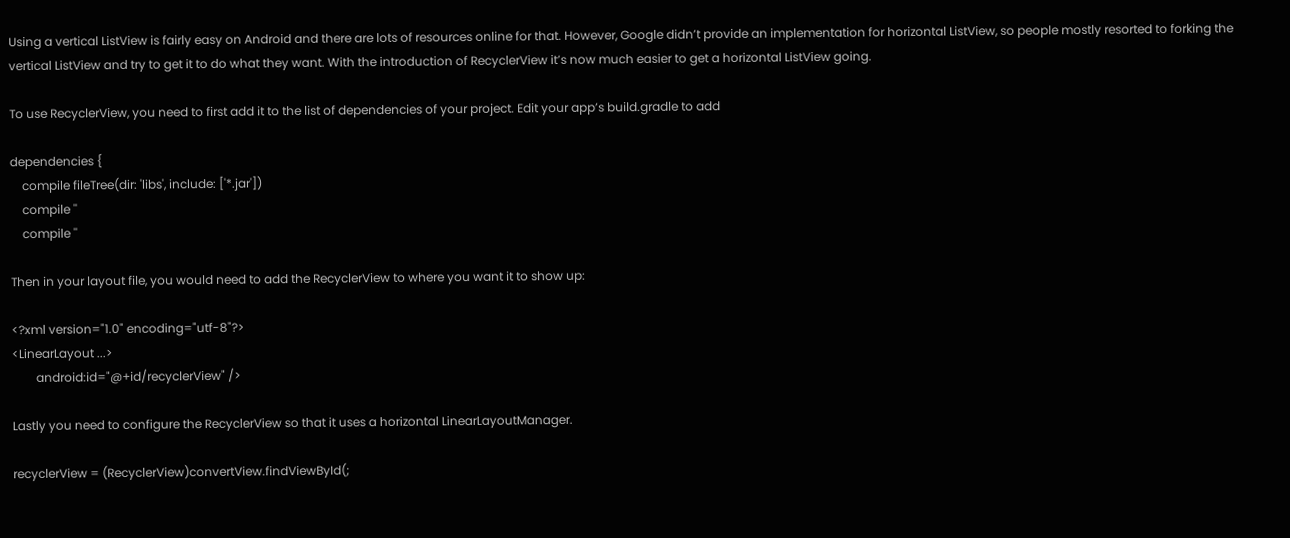Using a vertical ListView is fairly easy on Android and there are lots of resources online for that. However, Google didn’t provide an implementation for horizontal ListView, so people mostly resorted to forking the vertical ListView and try to get it to do what they want. With the introduction of RecyclerView it’s now much easier to get a horizontal ListView going.

To use RecyclerView, you need to first add it to the list of dependencies of your project. Edit your app’s build.gradle to add

dependencies {
    compile fileTree(dir: 'libs', include: ['*.jar'])
    compile ''
    compile ''

Then in your layout file, you would need to add the RecyclerView to where you want it to show up:

<?xml version="1.0" encoding="utf-8"?>
<LinearLayout ...>
        android:id="@+id/recyclerView" />

Lastly you need to configure the RecyclerView so that it uses a horizontal LinearLayoutManager.

recyclerView = (RecyclerView)convertView.findViewById(;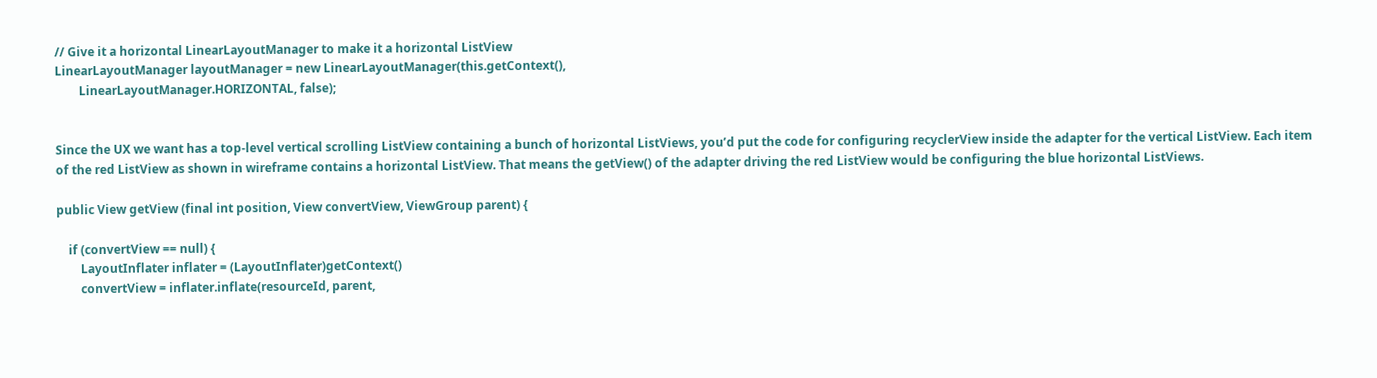// Give it a horizontal LinearLayoutManager to make it a horizontal ListView
LinearLayoutManager layoutManager = new LinearLayoutManager(this.getContext(),
        LinearLayoutManager.HORIZONTAL, false);


Since the UX we want has a top-level vertical scrolling ListView containing a bunch of horizontal ListViews, you’d put the code for configuring recyclerView inside the adapter for the vertical ListView. Each item of the red ListView as shown in wireframe contains a horizontal ListView. That means the getView() of the adapter driving the red ListView would be configuring the blue horizontal ListViews.

public View getView (final int position, View convertView, ViewGroup parent) {

    if (convertView == null) {
        LayoutInflater inflater = (LayoutInflater)getContext()
        convertView = inflater.inflate(resourceId, parent,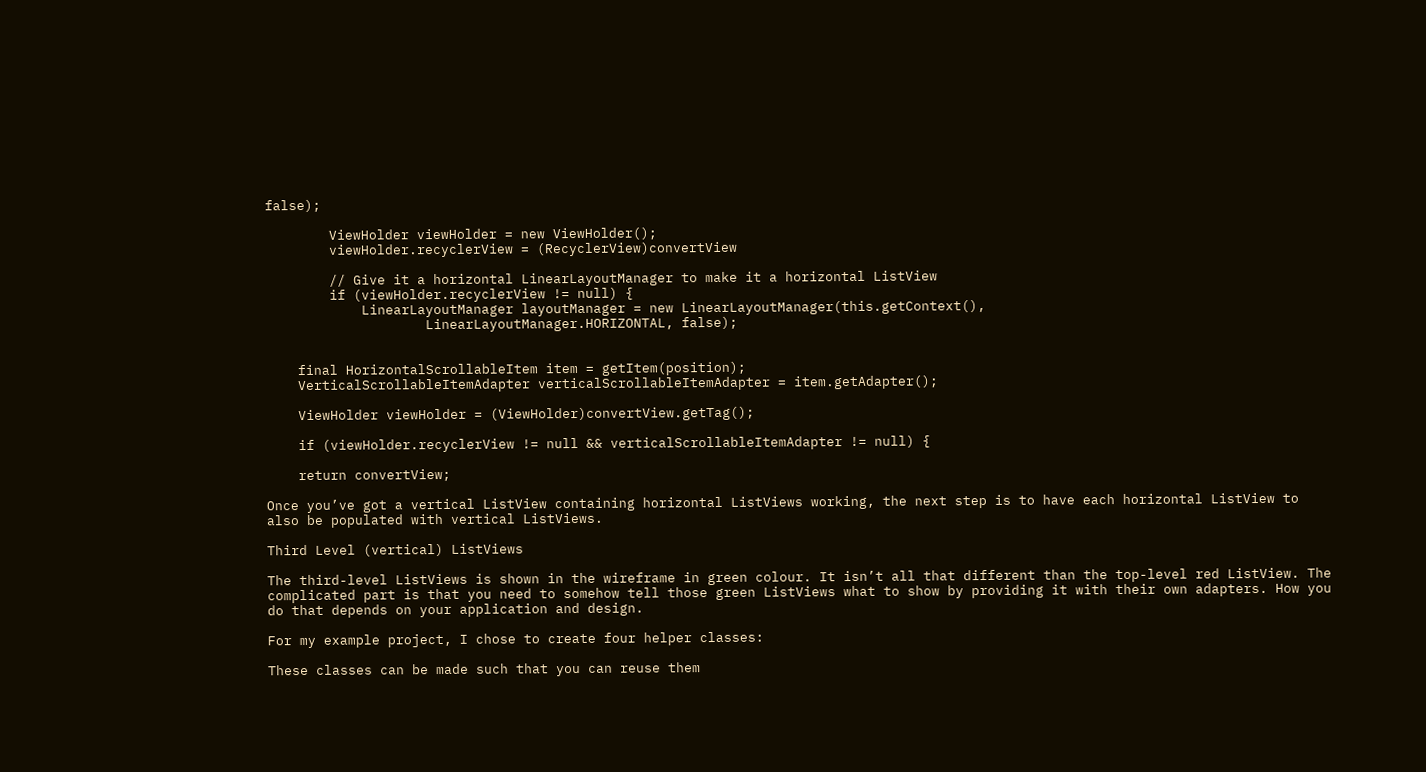false);

        ViewHolder viewHolder = new ViewHolder();
        viewHolder.recyclerView = (RecyclerView)convertView

        // Give it a horizontal LinearLayoutManager to make it a horizontal ListView
        if (viewHolder.recyclerView != null) {
            LinearLayoutManager layoutManager = new LinearLayoutManager(this.getContext(),
                    LinearLayoutManager.HORIZONTAL, false);


    final HorizontalScrollableItem item = getItem(position);
    VerticalScrollableItemAdapter verticalScrollableItemAdapter = item.getAdapter();

    ViewHolder viewHolder = (ViewHolder)convertView.getTag();

    if (viewHolder.recyclerView != null && verticalScrollableItemAdapter != null) {

    return convertView;

Once you’ve got a vertical ListView containing horizontal ListViews working, the next step is to have each horizontal ListView to also be populated with vertical ListViews.

Third Level (vertical) ListViews

The third-level ListViews is shown in the wireframe in green colour. It isn’t all that different than the top-level red ListView. The complicated part is that you need to somehow tell those green ListViews what to show by providing it with their own adapters. How you do that depends on your application and design.

For my example project, I chose to create four helper classes:

These classes can be made such that you can reuse them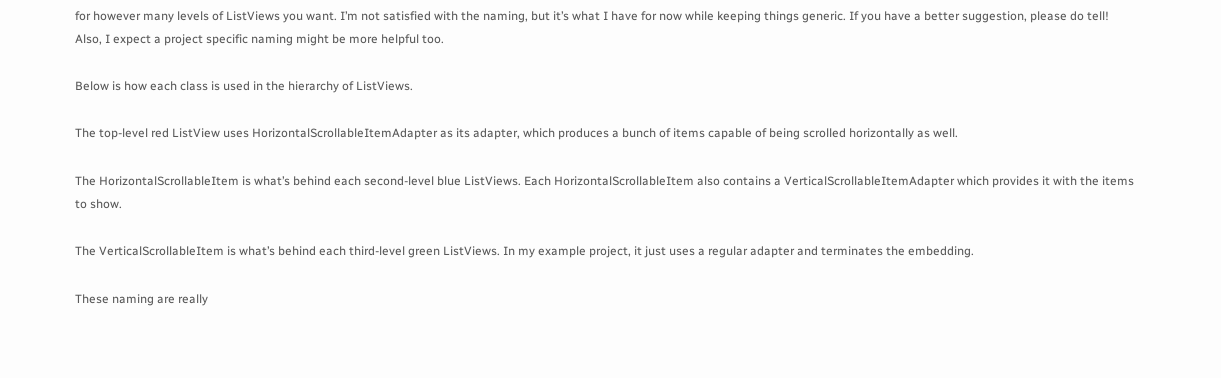for however many levels of ListViews you want. I’m not satisfied with the naming, but it’s what I have for now while keeping things generic. If you have a better suggestion, please do tell! Also, I expect a project specific naming might be more helpful too.

Below is how each class is used in the hierarchy of ListViews.

The top-level red ListView uses HorizontalScrollableItemAdapter as its adapter, which produces a bunch of items capable of being scrolled horizontally as well.

The HorizontalScrollableItem is what’s behind each second-level blue ListViews. Each HorizontalScrollableItem also contains a VerticalScrollableItemAdapter which provides it with the items to show.

The VerticalScrollableItem is what’s behind each third-level green ListViews. In my example project, it just uses a regular adapter and terminates the embedding.

These naming are really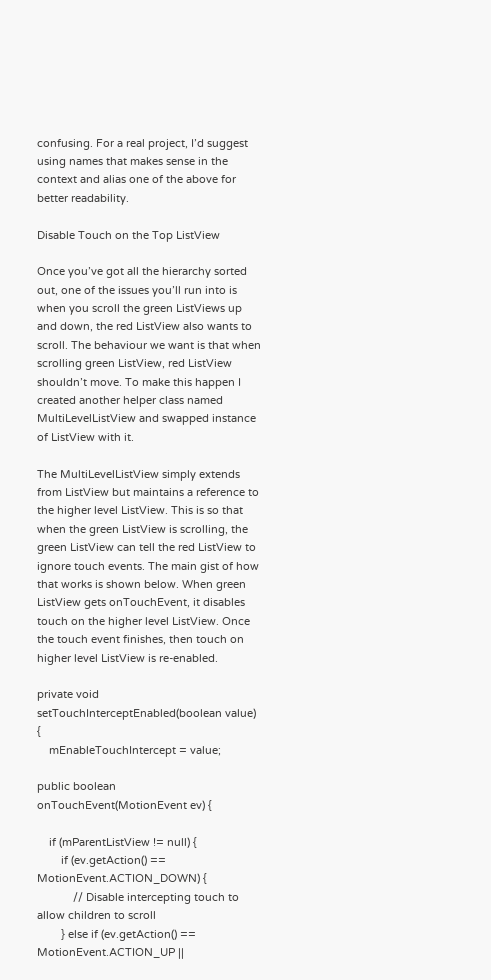confusing. For a real project, I’d suggest using names that makes sense in the context and alias one of the above for better readability.

Disable Touch on the Top ListView

Once you’ve got all the hierarchy sorted out, one of the issues you’ll run into is when you scroll the green ListViews up and down, the red ListView also wants to scroll. The behaviour we want is that when scrolling green ListView, red ListView shouldn’t move. To make this happen I created another helper class named MultiLevelListView and swapped instance of ListView with it.

The MultiLevelListView simply extends from ListView but maintains a reference to the higher level ListView. This is so that when the green ListView is scrolling, the green ListView can tell the red ListView to ignore touch events. The main gist of how that works is shown below. When green ListView gets onTouchEvent, it disables touch on the higher level ListView. Once the touch event finishes, then touch on higher level ListView is re-enabled.

private void setTouchInterceptEnabled(boolean value) {
    mEnableTouchIntercept = value;

public boolean onTouchEvent(MotionEvent ev) {

    if (mParentListView != null) {
        if (ev.getAction() == MotionEvent.ACTION_DOWN) {
            // Disable intercepting touch to allow children to scroll
        } else if (ev.getAction() == MotionEvent.ACTION_UP ||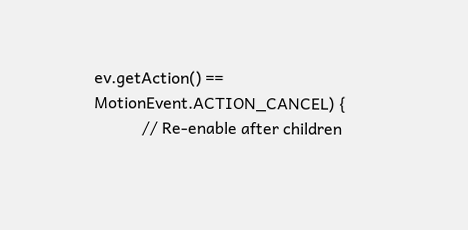ev.getAction() == MotionEvent.ACTION_CANCEL) {
            // Re-enable after children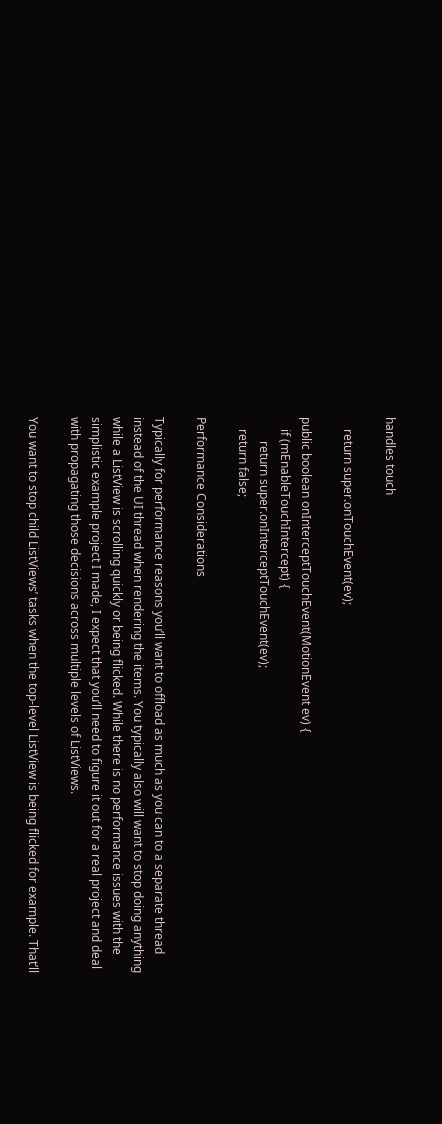handles touch

    return super.onTouchEvent(ev);

public boolean onInterceptTouchEvent(MotionEvent ev) {
    if (mEnableTouchIntercept) {
        return super.onInterceptTouchEvent(ev);
    return false;

Performance Considerations

Typically for performance reasons you’ll want to offload as much as you can to a separate thread instead of the UI thread when rendering the items. You typically also will want to stop doing anything while a ListView is scrolling quickly or being flicked. While there is no performance issues with the simplistic example project I made, I expect that you’ll need to figure it out for a real project and deal with propagating those decisions across multiple levels of ListViews.

You want to stop child ListViews’ tasks when the top-level ListView is being flicked for example. That’ll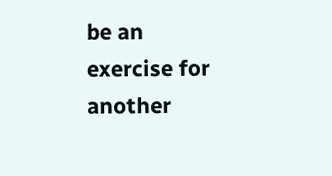be an exercise for another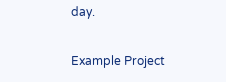day.

Example Project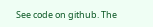See code on github. The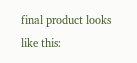final product looks like this: